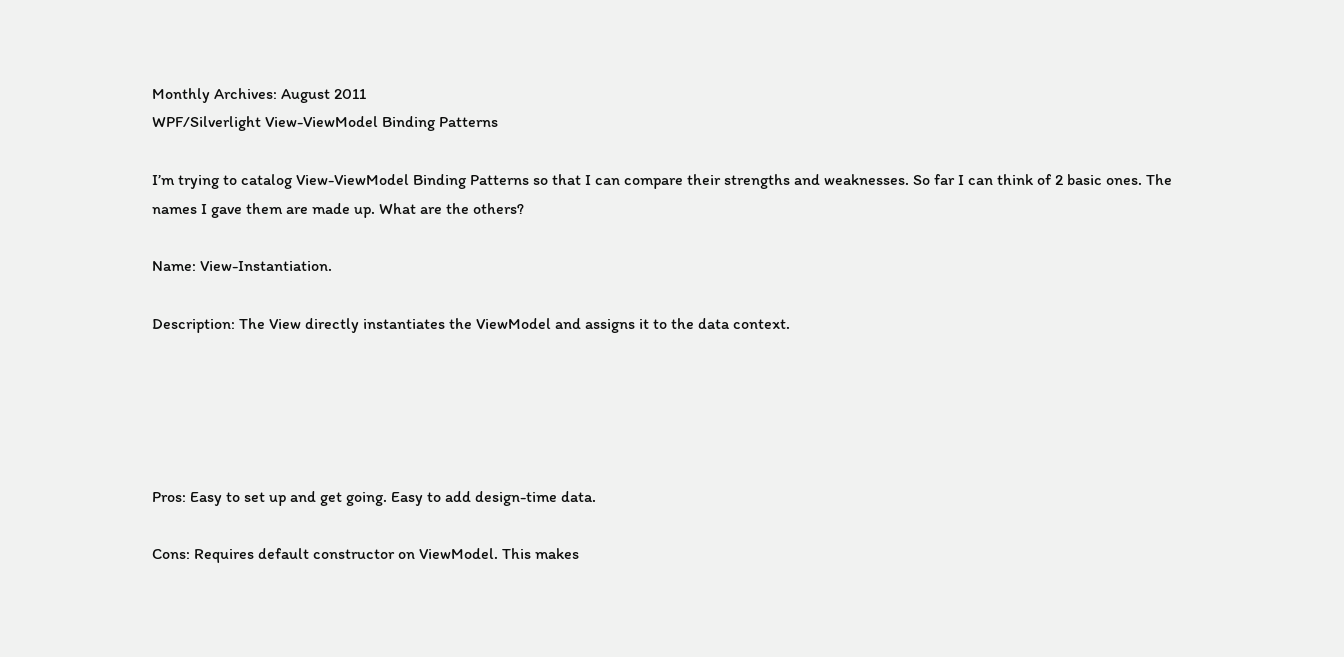Monthly Archives: August 2011
WPF/Silverlight View-ViewModel Binding Patterns

I’m trying to catalog View-ViewModel Binding Patterns so that I can compare their strengths and weaknesses. So far I can think of 2 basic ones. The names I gave them are made up. What are the others?

Name: View-Instantiation.

Description: The View directly instantiates the ViewModel and assigns it to the data context.





Pros: Easy to set up and get going. Easy to add design-time data.

Cons: Requires default constructor on ViewModel. This makes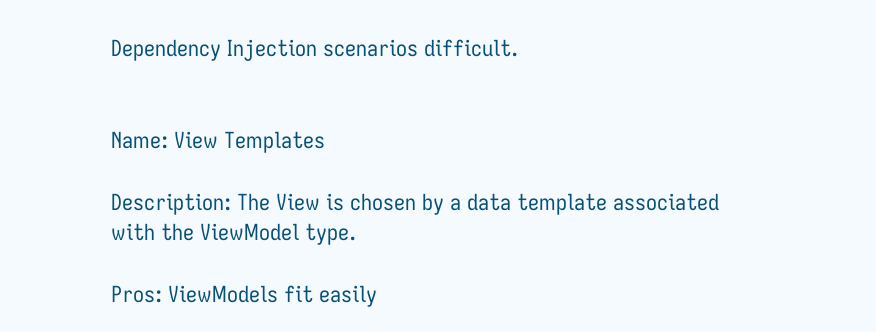Dependency Injection scenarios difficult.


Name: View Templates

Description: The View is chosen by a data template associated with the ViewModel type.

Pros: ViewModels fit easily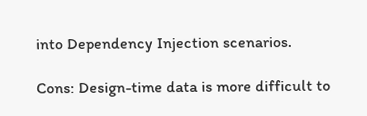into Dependency Injection scenarios.

Cons: Design-time data is more difficult to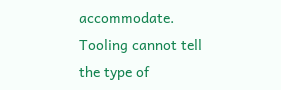accommodate. Tooling cannot tell the type of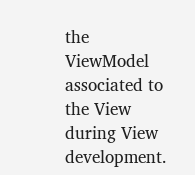the ViewModel associated to the View during View development.